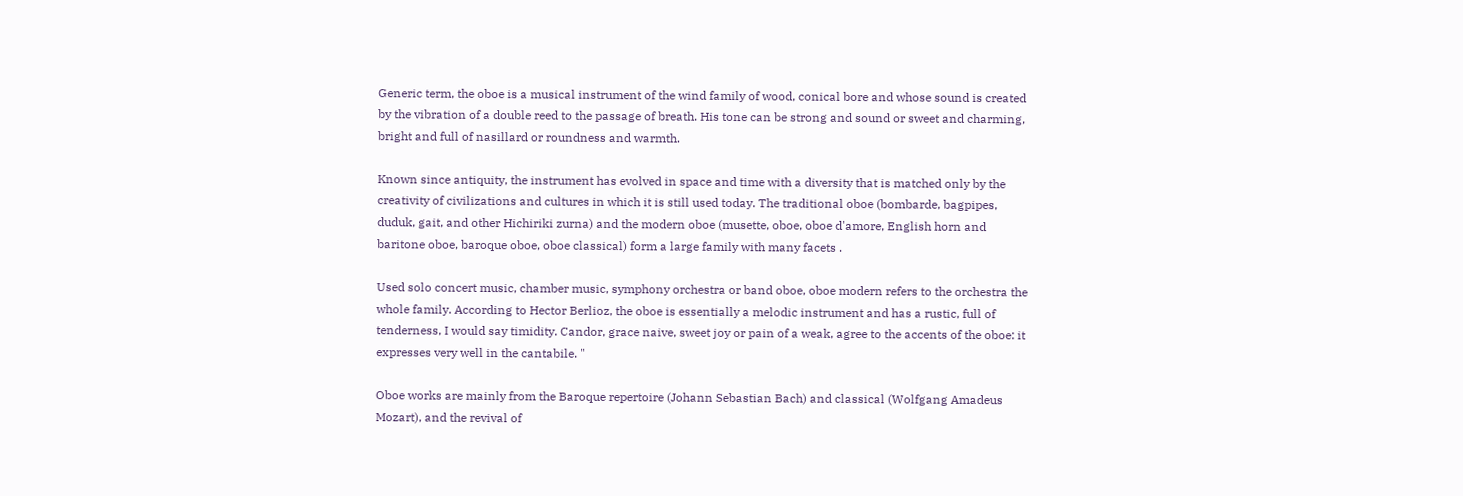Generic term, the oboe is a musical instrument of the wind family of wood, conical bore and whose sound is created by the vibration of a double reed to the passage of breath. His tone can be strong and sound or sweet and charming, bright and full of nasillard or roundness and warmth.

Known since antiquity, the instrument has evolved in space and time with a diversity that is matched only by the creativity of civilizations and cultures in which it is still used today. The traditional oboe (bombarde, bagpipes, duduk, gait, and other Hichiriki zurna) and the modern oboe (musette, oboe, oboe d'amore, English horn and baritone oboe, baroque oboe, oboe classical) form a large family with many facets .

Used solo concert music, chamber music, symphony orchestra or band oboe, oboe modern refers to the orchestra the whole family. According to Hector Berlioz, the oboe is essentially a melodic instrument and has a rustic, full of tenderness, I would say timidity. Candor, grace naive, sweet joy or pain of a weak, agree to the accents of the oboe: it expresses very well in the cantabile. "

Oboe works are mainly from the Baroque repertoire (Johann Sebastian Bach) and classical (Wolfgang Amadeus Mozart), and the revival of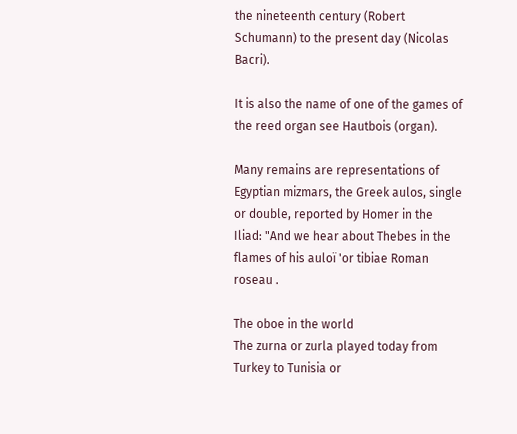the nineteenth century (Robert Schumann) to the present day (Nicolas Bacri).

It is also the name of one of the games of the reed organ see Hautbois (organ).

Many remains are representations of Egyptian mizmars, the Greek aulos, single or double, reported by Homer in the Iliad: "And we hear about Thebes in the flames of his auloï 'or tibiae Roman roseau .

The oboe in the world
The zurna or zurla played today from Turkey to Tunisia or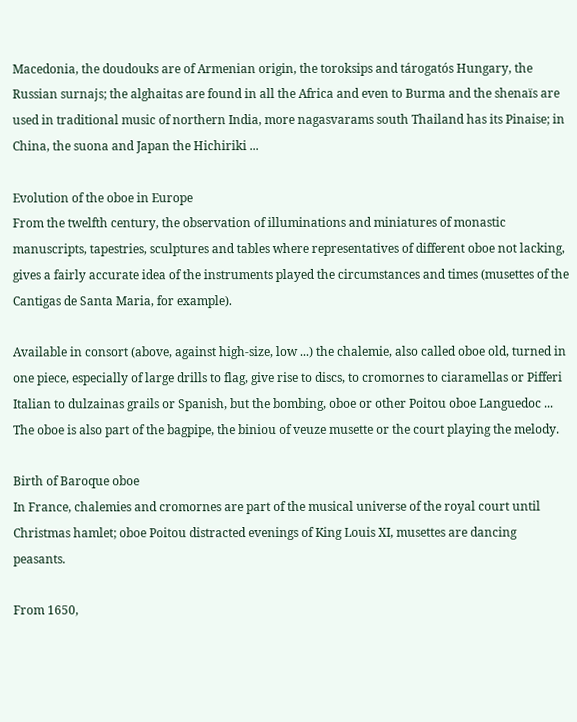Macedonia, the doudouks are of Armenian origin, the toroksips and tárogatós Hungary, the Russian surnajs; the alghaitas are found in all the Africa and even to Burma and the shenaïs are used in traditional music of northern India, more nagasvarams south Thailand has its Pinaise; in China, the suona and Japan the Hichiriki ...

Evolution of the oboe in Europe
From the twelfth century, the observation of illuminations and miniatures of monastic manuscripts, tapestries, sculptures and tables where representatives of different oboe not lacking, gives a fairly accurate idea of the instruments played the circumstances and times (musettes of the Cantigas de Santa Maria, for example).

Available in consort (above, against high-size, low ...) the chalemie, also called oboe old, turned in one piece, especially of large drills to flag, give rise to discs, to cromornes to ciaramellas or Pifferi Italian to dulzainas grails or Spanish, but the bombing, oboe or other Poitou oboe Languedoc ... The oboe is also part of the bagpipe, the biniou of veuze musette or the court playing the melody.

Birth of Baroque oboe
In France, chalemies and cromornes are part of the musical universe of the royal court until Christmas hamlet; oboe Poitou distracted evenings of King Louis XI, musettes are dancing peasants.

From 1650,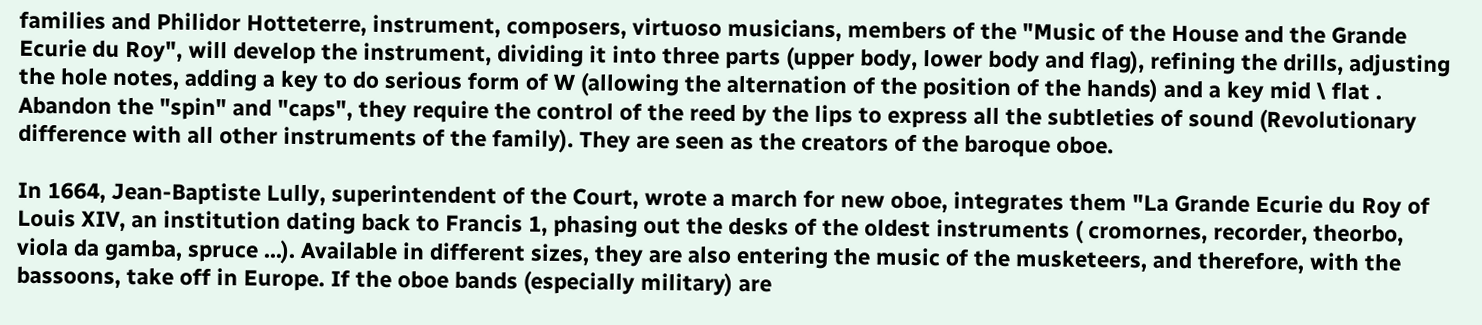families and Philidor Hotteterre, instrument, composers, virtuoso musicians, members of the "Music of the House and the Grande Ecurie du Roy", will develop the instrument, dividing it into three parts (upper body, lower body and flag), refining the drills, adjusting the hole notes, adding a key to do serious form of W (allowing the alternation of the position of the hands) and a key mid \ flat . Abandon the "spin" and "caps", they require the control of the reed by the lips to express all the subtleties of sound (Revolutionary difference with all other instruments of the family). They are seen as the creators of the baroque oboe.

In 1664, Jean-Baptiste Lully, superintendent of the Court, wrote a march for new oboe, integrates them "La Grande Ecurie du Roy of Louis XIV, an institution dating back to Francis 1, phasing out the desks of the oldest instruments ( cromornes, recorder, theorbo, viola da gamba, spruce ...). Available in different sizes, they are also entering the music of the musketeers, and therefore, with the bassoons, take off in Europe. If the oboe bands (especially military) are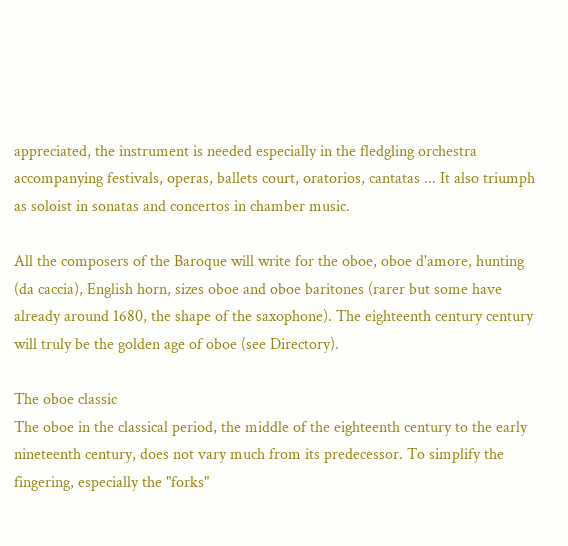appreciated, the instrument is needed especially in the fledgling orchestra accompanying festivals, operas, ballets court, oratorios, cantatas ... It also triumph as soloist in sonatas and concertos in chamber music.

All the composers of the Baroque will write for the oboe, oboe d'amore, hunting (da caccia), English horn, sizes oboe and oboe baritones (rarer but some have already around 1680, the shape of the saxophone). The eighteenth century century will truly be the golden age of oboe (see Directory).

The oboe classic
The oboe in the classical period, the middle of the eighteenth century to the early nineteenth century, does not vary much from its predecessor. To simplify the fingering, especially the "forks"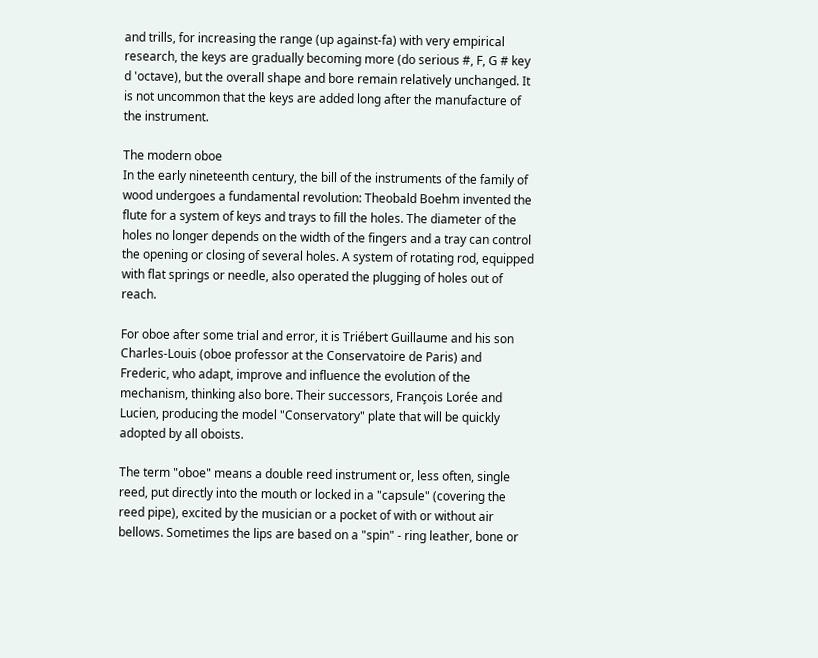and trills, for increasing the range (up against-fa) with very empirical research, the keys are gradually becoming more (do serious #, F, G # key d 'octave), but the overall shape and bore remain relatively unchanged. It is not uncommon that the keys are added long after the manufacture of the instrument.

The modern oboe
In the early nineteenth century, the bill of the instruments of the family of wood undergoes a fundamental revolution: Theobald Boehm invented the flute for a system of keys and trays to fill the holes. The diameter of the holes no longer depends on the width of the fingers and a tray can control the opening or closing of several holes. A system of rotating rod, equipped with flat springs or needle, also operated the plugging of holes out of reach.

For oboe after some trial and error, it is Triébert Guillaume and his son Charles-Louis (oboe professor at the Conservatoire de Paris) and Frederic, who adapt, improve and influence the evolution of the mechanism, thinking also bore. Their successors, François Lorée and Lucien, producing the model "Conservatory" plate that will be quickly adopted by all oboists.

The term "oboe" means a double reed instrument or, less often, single reed, put directly into the mouth or locked in a "capsule" (covering the reed pipe), excited by the musician or a pocket of with or without air bellows. Sometimes the lips are based on a "spin" - ring leather, bone or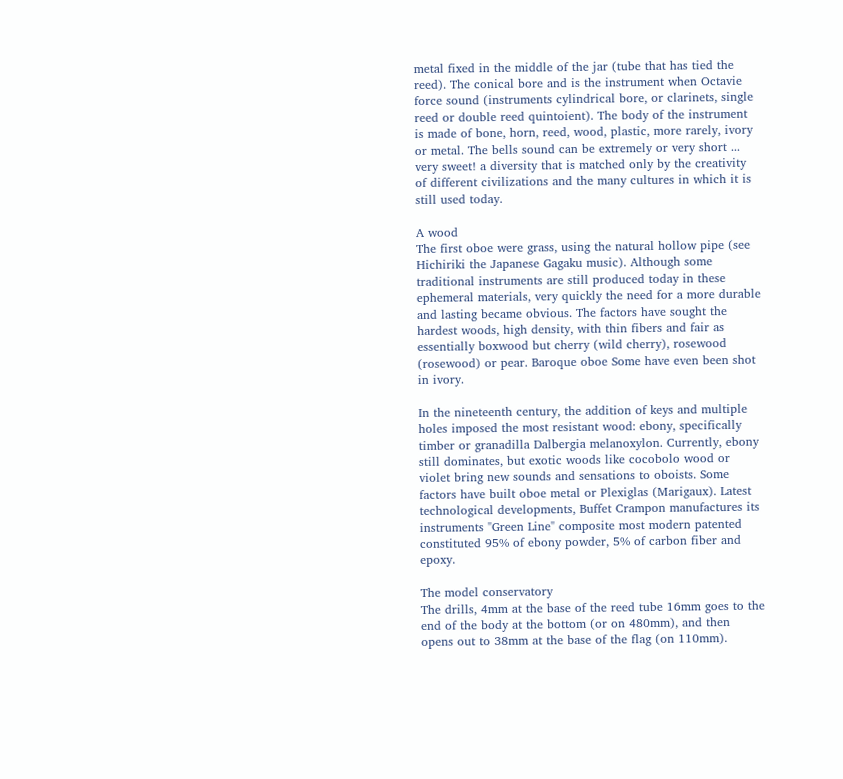metal fixed in the middle of the jar (tube that has tied the reed). The conical bore and is the instrument when Octavie force sound (instruments cylindrical bore, or clarinets, single reed or double reed quintoient). The body of the instrument is made of bone, horn, reed, wood, plastic, more rarely, ivory or metal. The bells sound can be extremely or very short ... very sweet! a diversity that is matched only by the creativity of different civilizations and the many cultures in which it is still used today.

A wood
The first oboe were grass, using the natural hollow pipe (see Hichiriki the Japanese Gagaku music). Although some traditional instruments are still produced today in these ephemeral materials, very quickly the need for a more durable and lasting became obvious. The factors have sought the hardest woods, high density, with thin fibers and fair as essentially boxwood but cherry (wild cherry), rosewood (rosewood) or pear. Baroque oboe Some have even been shot in ivory.

In the nineteenth century, the addition of keys and multiple holes imposed the most resistant wood: ebony, specifically timber or granadilla Dalbergia melanoxylon. Currently, ebony still dominates, but exotic woods like cocobolo wood or violet bring new sounds and sensations to oboists. Some factors have built oboe metal or Plexiglas (Marigaux). Latest technological developments, Buffet Crampon manufactures its instruments "Green Line" composite most modern patented constituted 95% of ebony powder, 5% of carbon fiber and epoxy.

The model conservatory
The drills, 4mm at the base of the reed tube 16mm goes to the end of the body at the bottom (or on 480mm), and then opens out to 38mm at the base of the flag (on 110mm).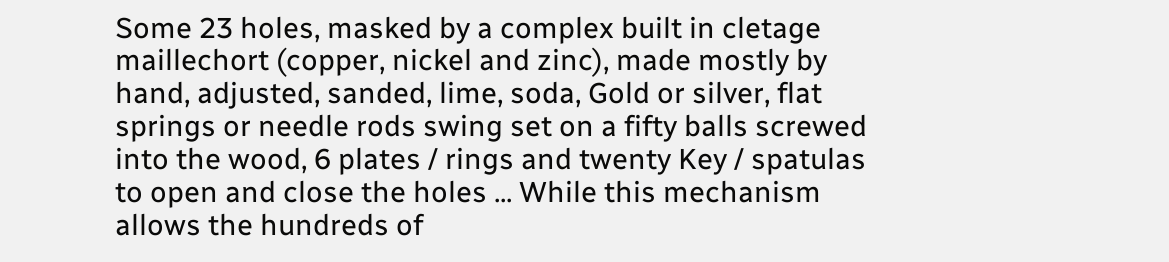Some 23 holes, masked by a complex built in cletage maillechort (copper, nickel and zinc), made mostly by hand, adjusted, sanded, lime, soda, Gold or silver, flat springs or needle rods swing set on a fifty balls screwed into the wood, 6 plates / rings and twenty Key / spatulas to open and close the holes ... While this mechanism allows the hundreds of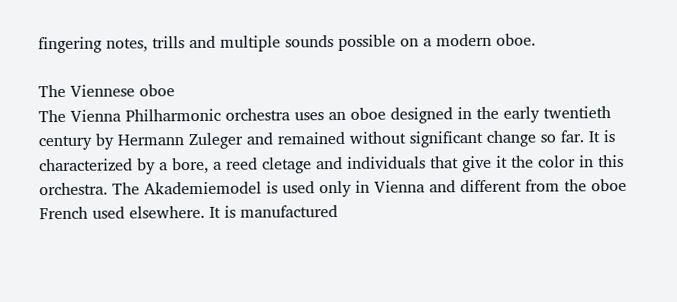fingering notes, trills and multiple sounds possible on a modern oboe.

The Viennese oboe
The Vienna Philharmonic orchestra uses an oboe designed in the early twentieth century by Hermann Zuleger and remained without significant change so far. It is characterized by a bore, a reed cletage and individuals that give it the color in this orchestra. The Akademiemodel is used only in Vienna and different from the oboe French used elsewhere. It is manufactured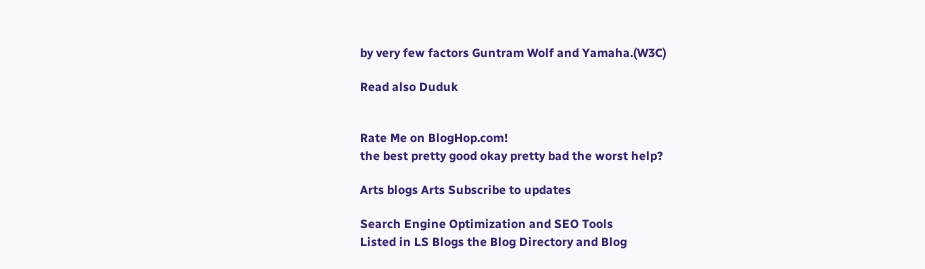by very few factors Guntram Wolf and Yamaha.(W3C)

Read also Duduk


Rate Me on BlogHop.com!
the best pretty good okay pretty bad the worst help?

Arts blogs Arts Subscribe to updates

Search Engine Optimization and SEO Tools
Listed in LS Blogs the Blog Directory and Blog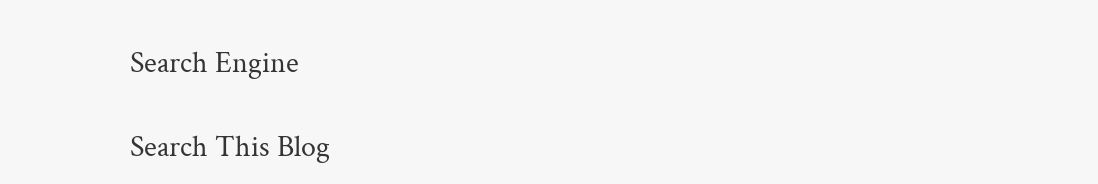Search Engine

Search This Blog